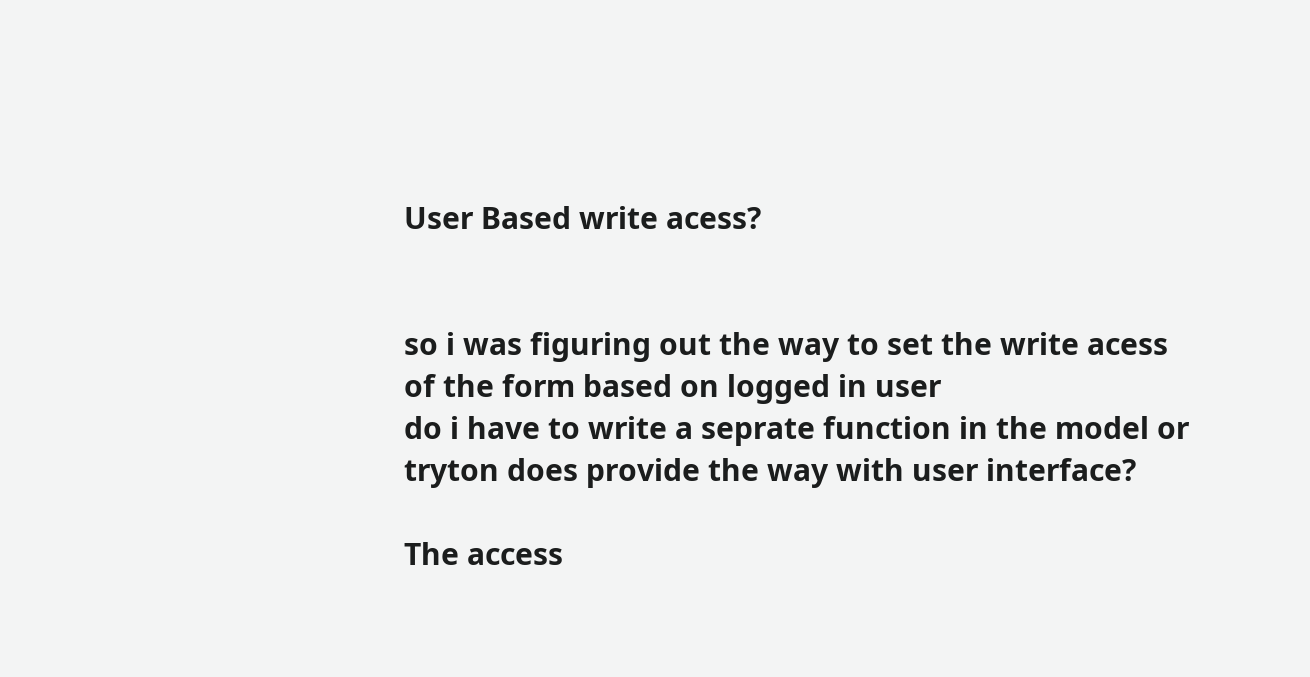User Based write acess?


so i was figuring out the way to set the write acess of the form based on logged in user
do i have to write a seprate function in the model or tryton does provide the way with user interface?

The access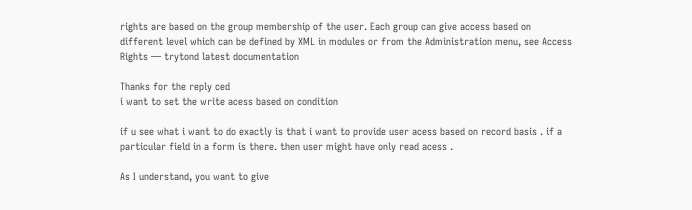rights are based on the group membership of the user. Each group can give access based on different level which can be defined by XML in modules or from the Administration menu, see Access Rights — trytond latest documentation

Thanks for the reply ced
i want to set the write acess based on condition

if u see what i want to do exactly is that i want to provide user acess based on record basis . if a particular field in a form is there. then user might have only read acess .

As I understand, you want to give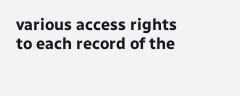various access rights to each record of the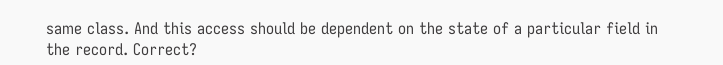same class. And this access should be dependent on the state of a particular field in the record. Correct?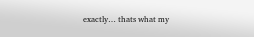exactly… thats what my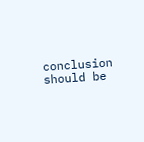conclusion should be